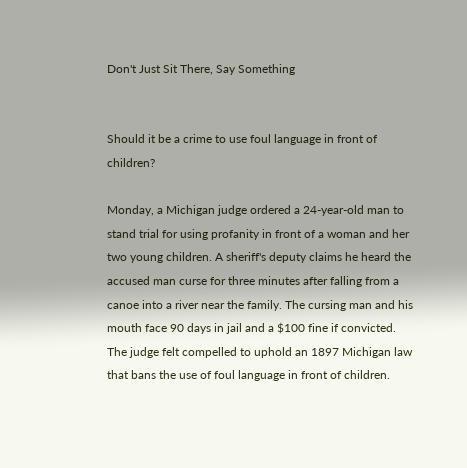Don't Just Sit There, Say Something


Should it be a crime to use foul language in front of children?

Monday, a Michigan judge ordered a 24-year-old man to stand trial for using profanity in front of a woman and her two young children. A sheriff's deputy claims he heard the accused man curse for three minutes after falling from a canoe into a river near the family. The cursing man and his mouth face 90 days in jail and a $100 fine if convicted. The judge felt compelled to uphold an 1897 Michigan law that bans the use of foul language in front of children.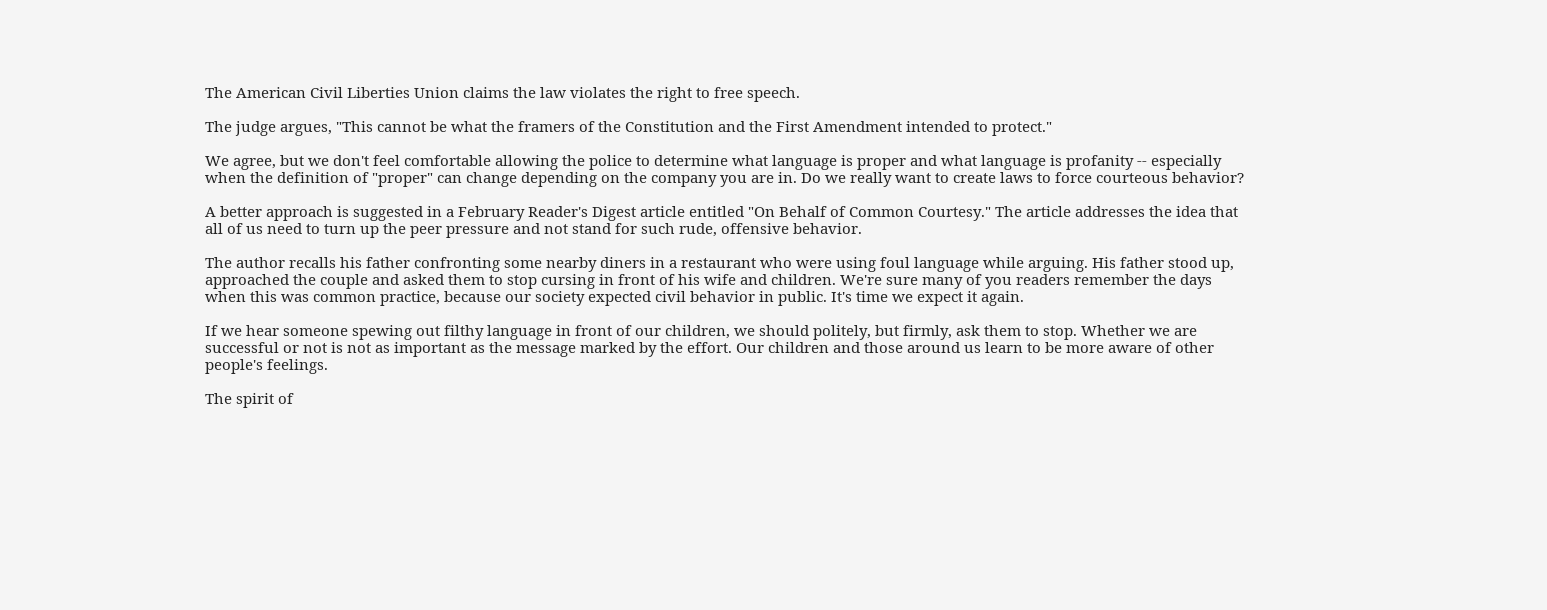The American Civil Liberties Union claims the law violates the right to free speech.

The judge argues, "This cannot be what the framers of the Constitution and the First Amendment intended to protect."

We agree, but we don't feel comfortable allowing the police to determine what language is proper and what language is profanity -- especially when the definition of "proper" can change depending on the company you are in. Do we really want to create laws to force courteous behavior?

A better approach is suggested in a February Reader's Digest article entitled "On Behalf of Common Courtesy." The article addresses the idea that all of us need to turn up the peer pressure and not stand for such rude, offensive behavior.

The author recalls his father confronting some nearby diners in a restaurant who were using foul language while arguing. His father stood up, approached the couple and asked them to stop cursing in front of his wife and children. We're sure many of you readers remember the days when this was common practice, because our society expected civil behavior in public. It's time we expect it again.

If we hear someone spewing out filthy language in front of our children, we should politely, but firmly, ask them to stop. Whether we are successful or not is not as important as the message marked by the effort. Our children and those around us learn to be more aware of other people's feelings.

The spirit of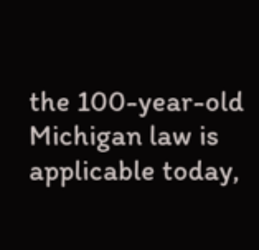the 100-year-old Michigan law is applicable today,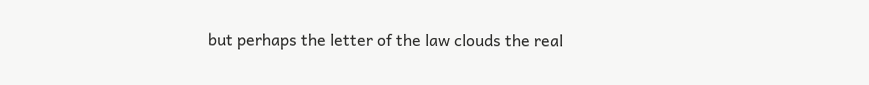but perhaps the letter of the law clouds the real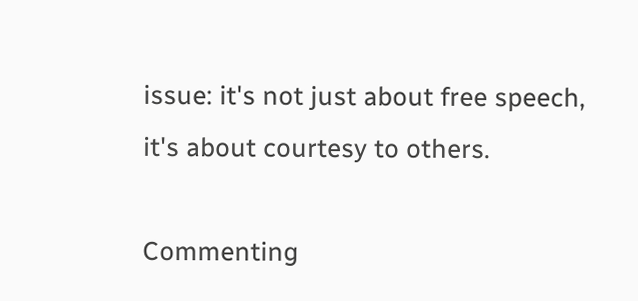issue: it's not just about free speech, it's about courtesy to others.

Commenting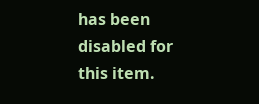has been disabled for this item.